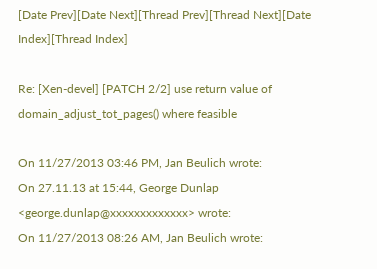[Date Prev][Date Next][Thread Prev][Thread Next][Date Index][Thread Index]

Re: [Xen-devel] [PATCH 2/2] use return value of domain_adjust_tot_pages() where feasible

On 11/27/2013 03:46 PM, Jan Beulich wrote:
On 27.11.13 at 15:44, George Dunlap <george.dunlap@xxxxxxxxxxxxx> wrote:
On 11/27/2013 08:26 AM, Jan Beulich wrote: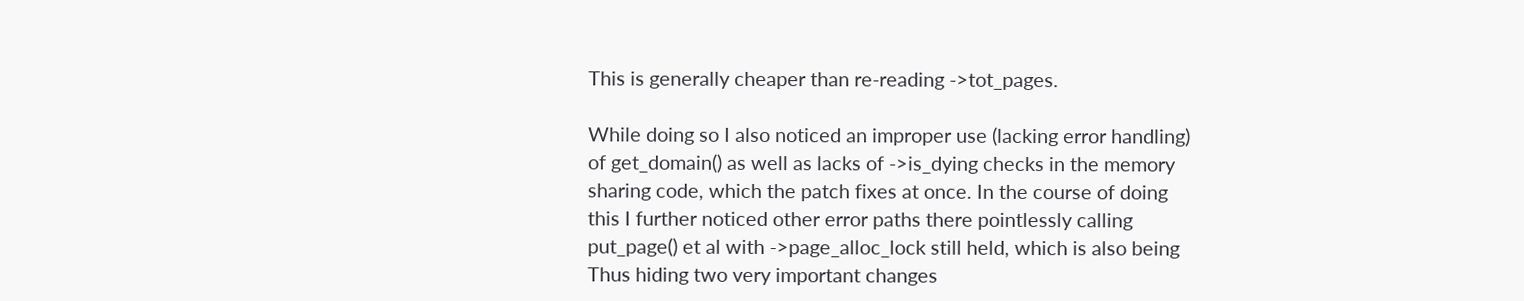This is generally cheaper than re-reading ->tot_pages.

While doing so I also noticed an improper use (lacking error handling)
of get_domain() as well as lacks of ->is_dying checks in the memory
sharing code, which the patch fixes at once. In the course of doing
this I further noticed other error paths there pointlessly calling
put_page() et al with ->page_alloc_lock still held, which is also being
Thus hiding two very important changes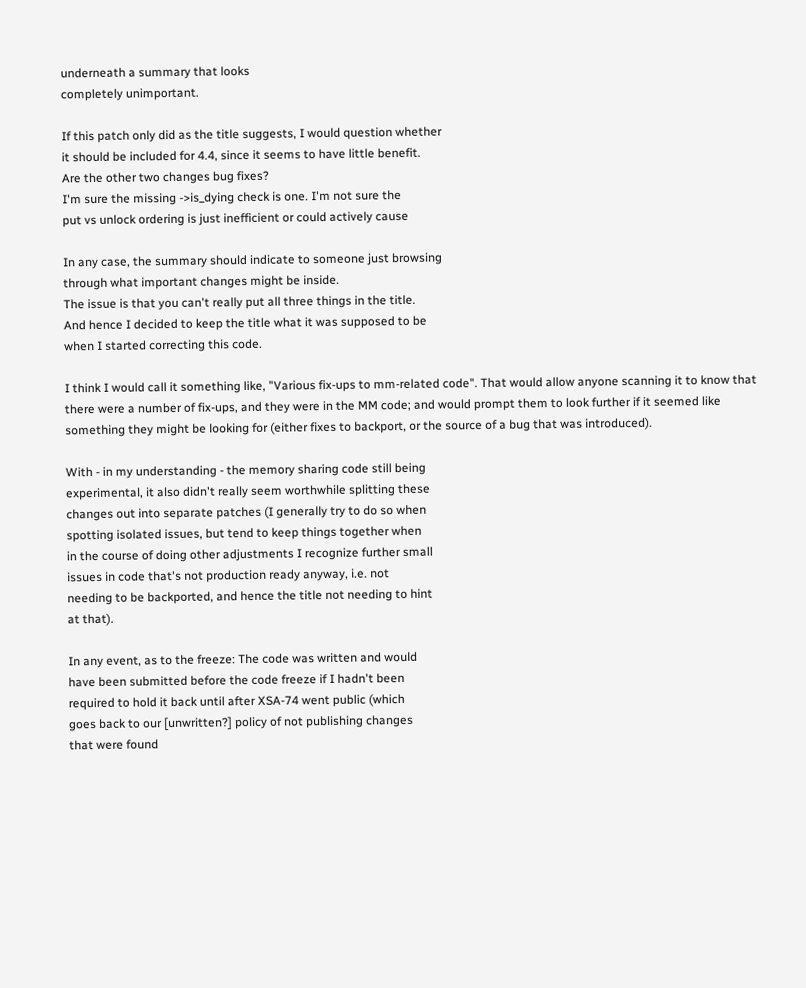underneath a summary that looks
completely unimportant.

If this patch only did as the title suggests, I would question whether
it should be included for 4.4, since it seems to have little benefit.
Are the other two changes bug fixes?
I'm sure the missing ->is_dying check is one. I'm not sure the
put vs unlock ordering is just inefficient or could actively cause

In any case, the summary should indicate to someone just browsing
through what important changes might be inside.
The issue is that you can't really put all three things in the title.
And hence I decided to keep the title what it was supposed to be
when I started correcting this code.

I think I would call it something like, "Various fix-ups to mm-related code". That would allow anyone scanning it to know that there were a number of fix-ups, and they were in the MM code; and would prompt them to look further if it seemed like something they might be looking for (either fixes to backport, or the source of a bug that was introduced).

With - in my understanding - the memory sharing code still being
experimental, it also didn't really seem worthwhile splitting these
changes out into separate patches (I generally try to do so when
spotting isolated issues, but tend to keep things together when
in the course of doing other adjustments I recognize further small
issues in code that's not production ready anyway, i.e. not
needing to be backported, and hence the title not needing to hint
at that).

In any event, as to the freeze: The code was written and would
have been submitted before the code freeze if I hadn't been
required to hold it back until after XSA-74 went public (which
goes back to our [unwritten?] policy of not publishing changes
that were found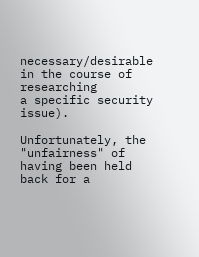necessary/desirable in the course of researching
a specific security issue).

Unfortunately, the "unfairness" of having been held back for a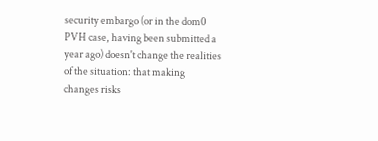security embargo (or in the dom0 PVH case, having been submitted a year ago) doesn't change the realities of the situation: that making changes risks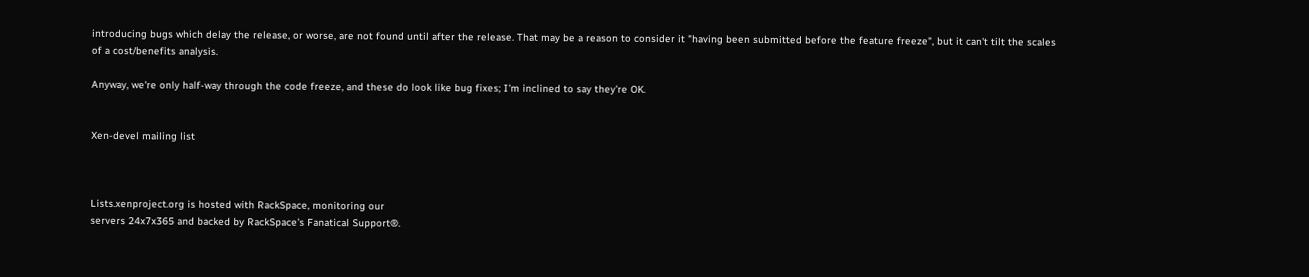introducing bugs which delay the release, or worse, are not found until after the release. That may be a reason to consider it "having been submitted before the feature freeze", but it can't tilt the scales of a cost/benefits analysis.

Anyway, we're only half-way through the code freeze, and these do look like bug fixes; I'm inclined to say they're OK.


Xen-devel mailing list



Lists.xenproject.org is hosted with RackSpace, monitoring our
servers 24x7x365 and backed by RackSpace's Fanatical Support®.